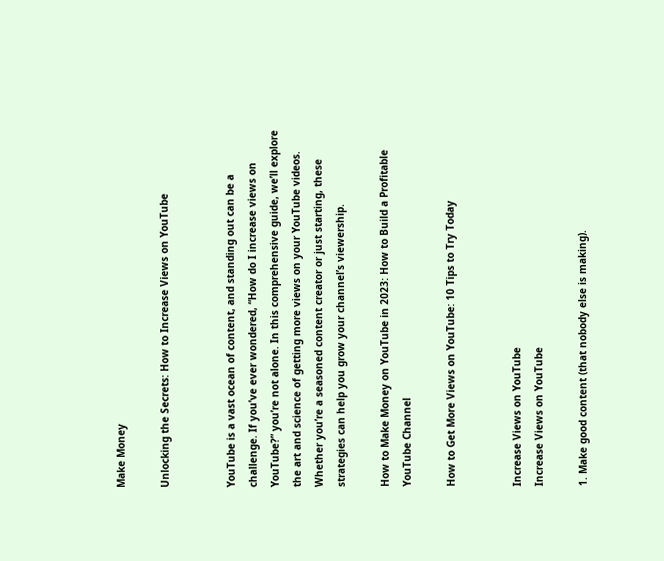Make Money

Unlocking the Secrets: How to Increase Views on YouTube


YouTube is a vast ocean of content, and standing out can be a challenge. If you’ve ever wondered, “How do I increase views on YouTube?” you’re not alone. In this comprehensive guide, we’ll explore the art and science of getting more views on your YouTube videos. Whether you’re a seasoned content creator or just starting, these strategies can help you grow your channel’s viewership.

How to Make Money on YouTube in 2023: How to Build a Profitable YouTube Channel

How to Get More Views on YouTube: 10 Tips to Try Today


Increase Views on YouTube
Increase Views on YouTube

1. Make good content (that nobody else is making).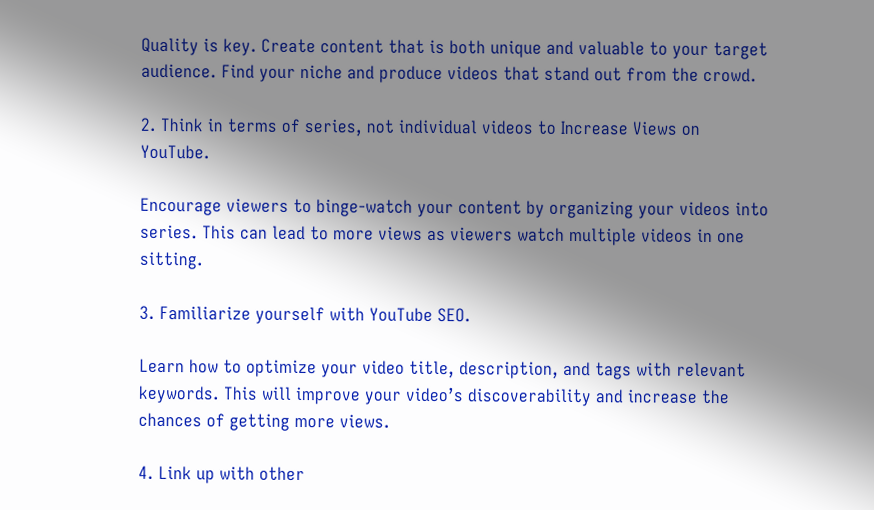Quality is key. Create content that is both unique and valuable to your target audience. Find your niche and produce videos that stand out from the crowd.

2. Think in terms of series, not individual videos to Increase Views on YouTube.

Encourage viewers to binge-watch your content by organizing your videos into series. This can lead to more views as viewers watch multiple videos in one sitting.

3. Familiarize yourself with YouTube SEO.

Learn how to optimize your video title, description, and tags with relevant keywords. This will improve your video’s discoverability and increase the chances of getting more views.

4. Link up with other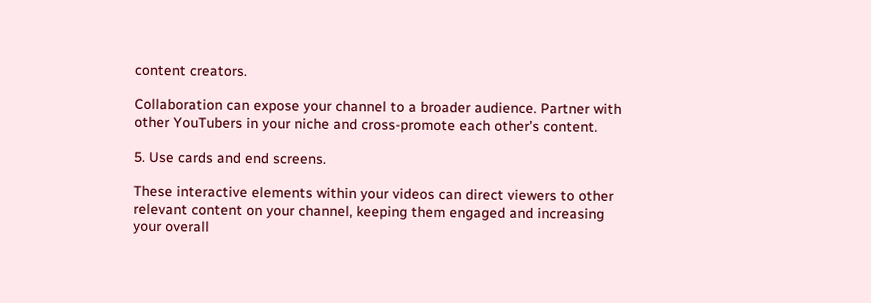content creators.

Collaboration can expose your channel to a broader audience. Partner with other YouTubers in your niche and cross-promote each other’s content.

5. Use cards and end screens.

These interactive elements within your videos can direct viewers to other relevant content on your channel, keeping them engaged and increasing your overall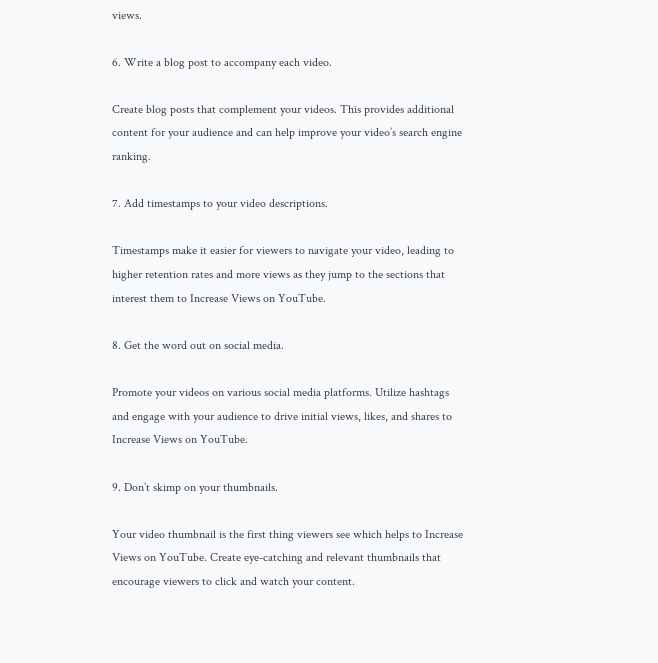views.

6. Write a blog post to accompany each video.

Create blog posts that complement your videos. This provides additional content for your audience and can help improve your video’s search engine ranking.

7. Add timestamps to your video descriptions.

Timestamps make it easier for viewers to navigate your video, leading to higher retention rates and more views as they jump to the sections that interest them to Increase Views on YouTube.

8. Get the word out on social media.

Promote your videos on various social media platforms. Utilize hashtags and engage with your audience to drive initial views, likes, and shares to Increase Views on YouTube.

9. Don’t skimp on your thumbnails.

Your video thumbnail is the first thing viewers see which helps to Increase Views on YouTube. Create eye-catching and relevant thumbnails that encourage viewers to click and watch your content.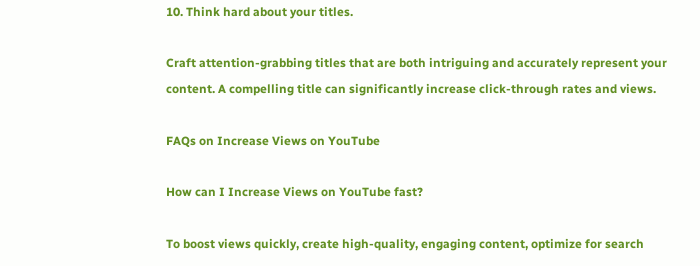10. Think hard about your titles.

Craft attention-grabbing titles that are both intriguing and accurately represent your content. A compelling title can significantly increase click-through rates and views.

FAQs on Increase Views on YouTube

How can I Increase Views on YouTube fast?

To boost views quickly, create high-quality, engaging content, optimize for search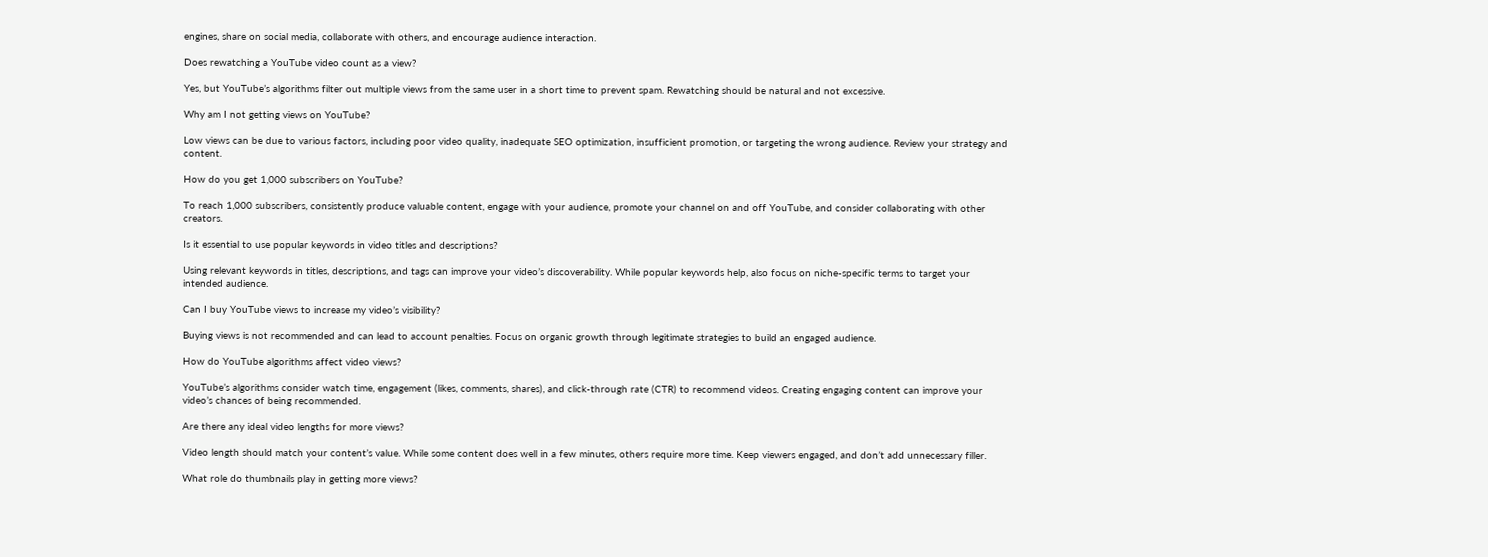engines, share on social media, collaborate with others, and encourage audience interaction.

Does rewatching a YouTube video count as a view?

Yes, but YouTube’s algorithms filter out multiple views from the same user in a short time to prevent spam. Rewatching should be natural and not excessive.

Why am I not getting views on YouTube?

Low views can be due to various factors, including poor video quality, inadequate SEO optimization, insufficient promotion, or targeting the wrong audience. Review your strategy and content.

How do you get 1,000 subscribers on YouTube?

To reach 1,000 subscribers, consistently produce valuable content, engage with your audience, promote your channel on and off YouTube, and consider collaborating with other creators.

Is it essential to use popular keywords in video titles and descriptions?

Using relevant keywords in titles, descriptions, and tags can improve your video’s discoverability. While popular keywords help, also focus on niche-specific terms to target your intended audience.

Can I buy YouTube views to increase my video’s visibility?

Buying views is not recommended and can lead to account penalties. Focus on organic growth through legitimate strategies to build an engaged audience.

How do YouTube algorithms affect video views?

YouTube’s algorithms consider watch time, engagement (likes, comments, shares), and click-through rate (CTR) to recommend videos. Creating engaging content can improve your video’s chances of being recommended.

Are there any ideal video lengths for more views?

Video length should match your content’s value. While some content does well in a few minutes, others require more time. Keep viewers engaged, and don’t add unnecessary filler.

What role do thumbnails play in getting more views?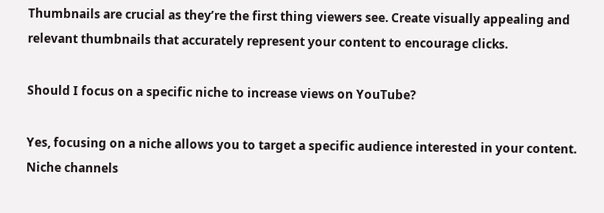Thumbnails are crucial as they’re the first thing viewers see. Create visually appealing and relevant thumbnails that accurately represent your content to encourage clicks.

Should I focus on a specific niche to increase views on YouTube?

Yes, focusing on a niche allows you to target a specific audience interested in your content. Niche channels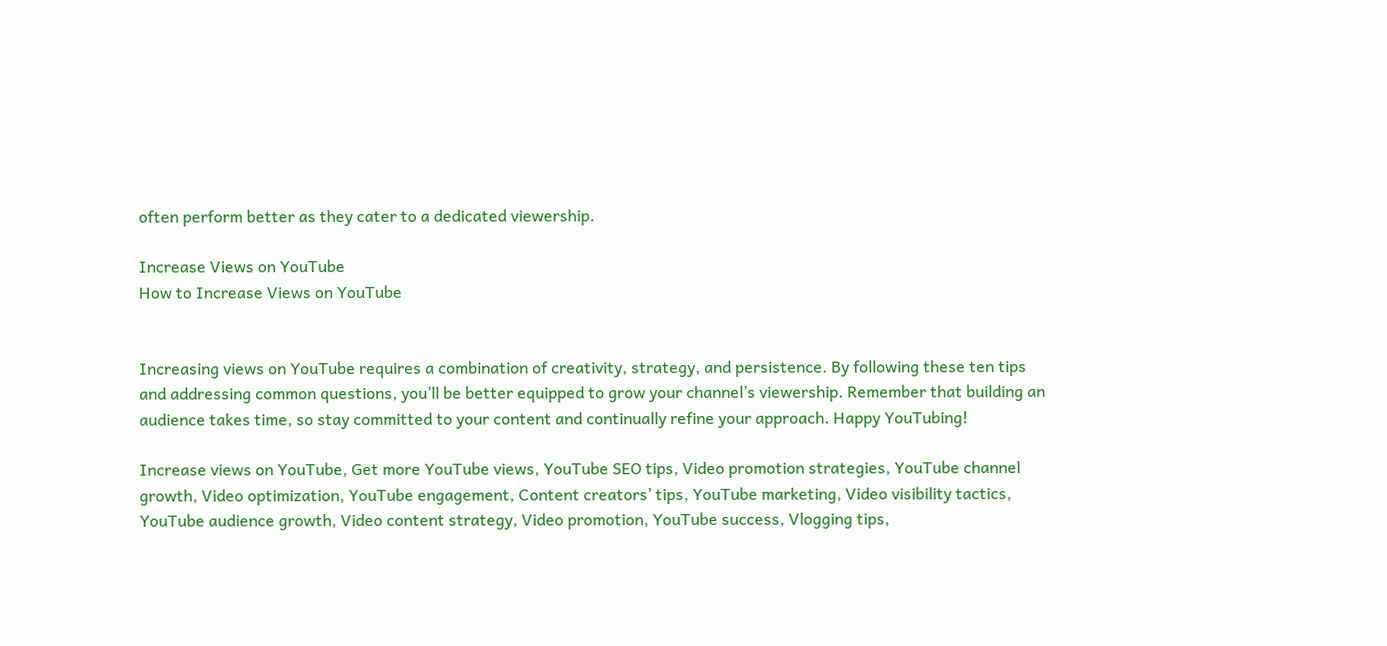often perform better as they cater to a dedicated viewership.

Increase Views on YouTube
How to Increase Views on YouTube


Increasing views on YouTube requires a combination of creativity, strategy, and persistence. By following these ten tips and addressing common questions, you’ll be better equipped to grow your channel’s viewership. Remember that building an audience takes time, so stay committed to your content and continually refine your approach. Happy YouTubing!

Increase views on YouTube, Get more YouTube views, YouTube SEO tips, Video promotion strategies, YouTube channel growth, Video optimization, YouTube engagement, Content creators’ tips, YouTube marketing, Video visibility tactics, YouTube audience growth, Video content strategy, Video promotion, YouTube success, Vlogging tips,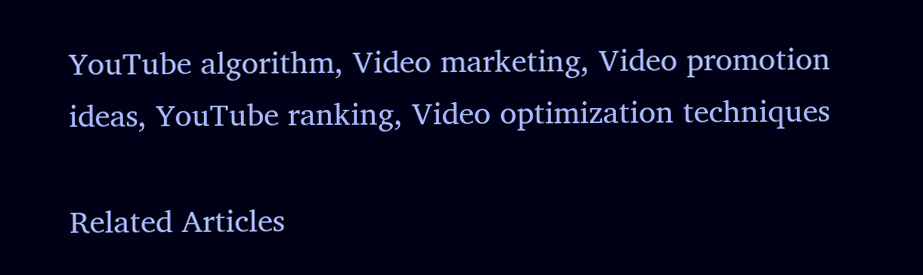YouTube algorithm, Video marketing, Video promotion ideas, YouTube ranking, Video optimization techniques

Related Articles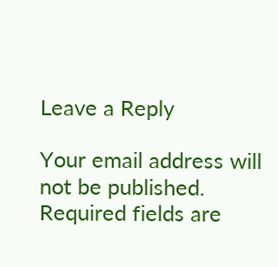Leave a Reply

Your email address will not be published. Required fields are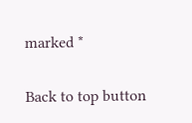marked *

Back to top button